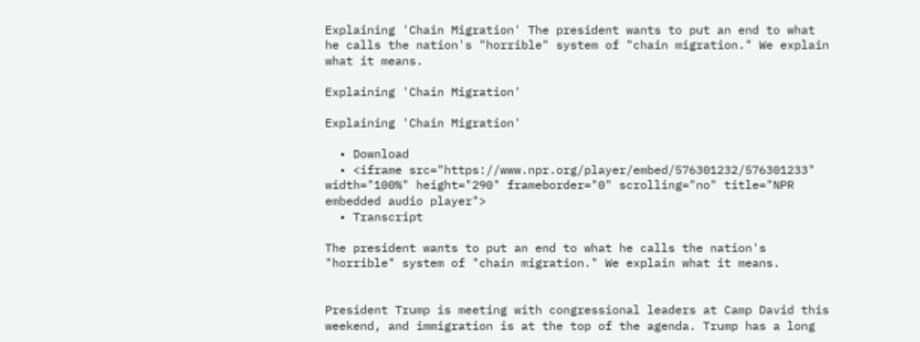Explaining 'Chain Migration' The president wants to put an end to what he calls the nation's "horrible" system of "chain migration." We explain what it means.

Explaining 'Chain Migration'

Explaining 'Chain Migration'

  • Download
  • <iframe src="https://www.npr.org/player/embed/576301232/576301233" width="100%" height="290" frameborder="0" scrolling="no" title="NPR embedded audio player">
  • Transcript

The president wants to put an end to what he calls the nation's "horrible" system of "chain migration." We explain what it means.


President Trump is meeting with congressional leaders at Camp David this weekend, and immigration is at the top of the agenda. Trump has a long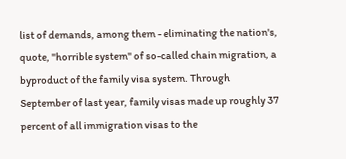list of demands, among them - eliminating the nation's, quote, "horrible system" of so-called chain migration, a byproduct of the family visa system. Through September of last year, family visas made up roughly 37 percent of all immigration visas to the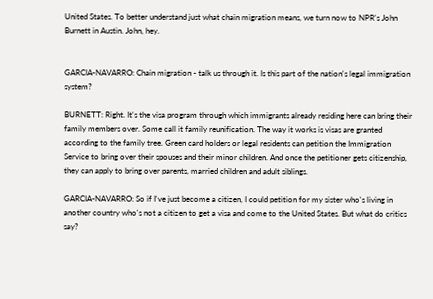United States. To better understand just what chain migration means, we turn now to NPR's John Burnett in Austin. John, hey.


GARCIA-NAVARRO: Chain migration - talk us through it. Is this part of the nation's legal immigration system?

BURNETT: Right. It's the visa program through which immigrants already residing here can bring their family members over. Some call it family reunification. The way it works is visas are granted according to the family tree. Green card holders or legal residents can petition the Immigration Service to bring over their spouses and their minor children. And once the petitioner gets citizenship, they can apply to bring over parents, married children and adult siblings.

GARCIA-NAVARRO: So if I've just become a citizen, I could petition for my sister who's living in another country who's not a citizen to get a visa and come to the United States. But what do critics say?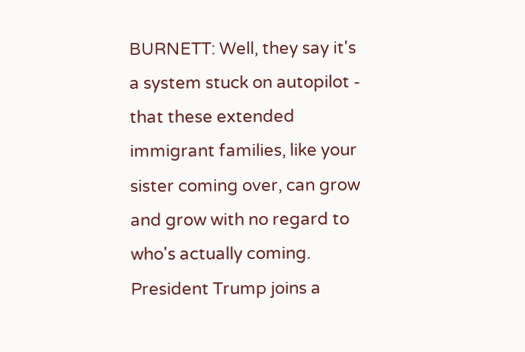BURNETT: Well, they say it's a system stuck on autopilot - that these extended immigrant families, like your sister coming over, can grow and grow with no regard to who's actually coming. President Trump joins a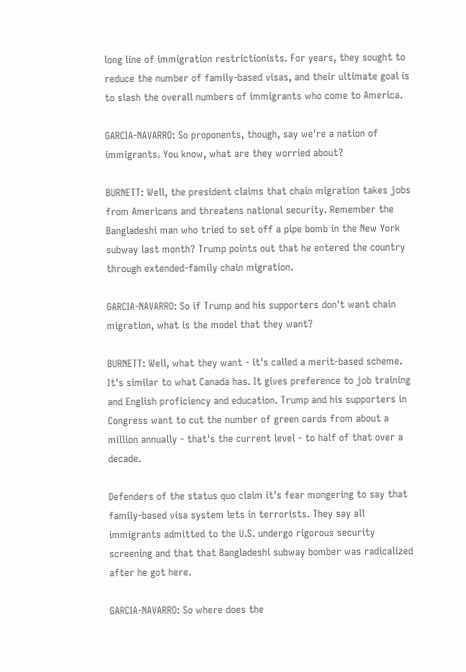long line of immigration restrictionists. For years, they sought to reduce the number of family-based visas, and their ultimate goal is to slash the overall numbers of immigrants who come to America.

GARCIA-NAVARRO: So proponents, though, say we're a nation of immigrants. You know, what are they worried about?

BURNETT: Well, the president claims that chain migration takes jobs from Americans and threatens national security. Remember the Bangladeshi man who tried to set off a pipe bomb in the New York subway last month? Trump points out that he entered the country through extended-family chain migration.

GARCIA-NAVARRO: So if Trump and his supporters don't want chain migration, what is the model that they want?

BURNETT: Well, what they want - it's called a merit-based scheme. It's similar to what Canada has. It gives preference to job training and English proficiency and education. Trump and his supporters in Congress want to cut the number of green cards from about a million annually - that's the current level - to half of that over a decade.

Defenders of the status quo claim it's fear mongering to say that family-based visa system lets in terrorists. They say all immigrants admitted to the U.S. undergo rigorous security screening and that that Bangladeshi subway bomber was radicalized after he got here.

GARCIA-NAVARRO: So where does the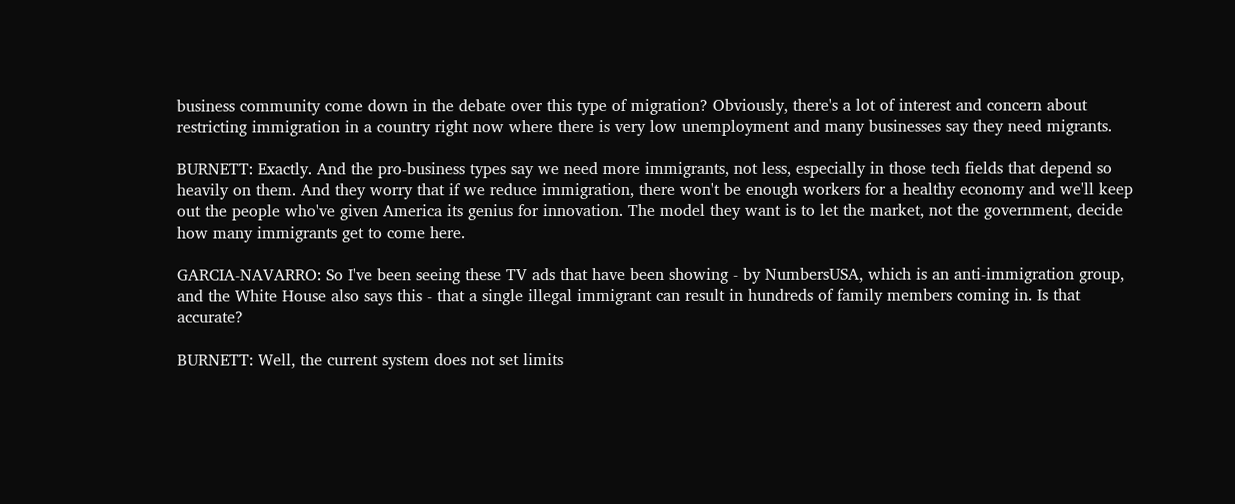business community come down in the debate over this type of migration? Obviously, there's a lot of interest and concern about restricting immigration in a country right now where there is very low unemployment and many businesses say they need migrants.

BURNETT: Exactly. And the pro-business types say we need more immigrants, not less, especially in those tech fields that depend so heavily on them. And they worry that if we reduce immigration, there won't be enough workers for a healthy economy and we'll keep out the people who've given America its genius for innovation. The model they want is to let the market, not the government, decide how many immigrants get to come here.

GARCIA-NAVARRO: So I've been seeing these TV ads that have been showing - by NumbersUSA, which is an anti-immigration group, and the White House also says this - that a single illegal immigrant can result in hundreds of family members coming in. Is that accurate?

BURNETT: Well, the current system does not set limits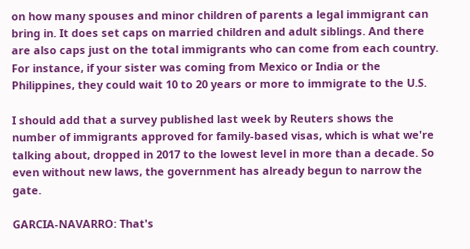on how many spouses and minor children of parents a legal immigrant can bring in. It does set caps on married children and adult siblings. And there are also caps just on the total immigrants who can come from each country. For instance, if your sister was coming from Mexico or India or the Philippines, they could wait 10 to 20 years or more to immigrate to the U.S.

I should add that a survey published last week by Reuters shows the number of immigrants approved for family-based visas, which is what we're talking about, dropped in 2017 to the lowest level in more than a decade. So even without new laws, the government has already begun to narrow the gate.

GARCIA-NAVARRO: That's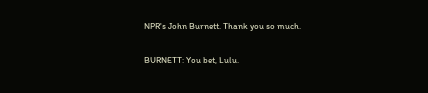NPR's John Burnett. Thank you so much.

BURNETT: You bet, Lulu.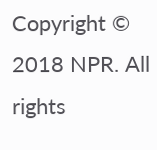Copyright © 2018 NPR. All rights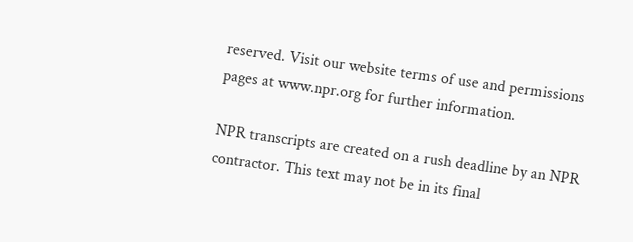reserved. Visit our website terms of use and permissions pages at www.npr.org for further information.

NPR transcripts are created on a rush deadline by an NPR contractor. This text may not be in its final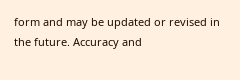form and may be updated or revised in the future. Accuracy and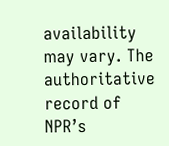availability may vary. The authoritative record of NPR’s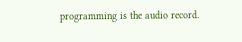programming is the audio record.